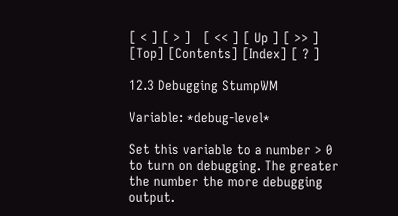[ < ] [ > ]   [ << ] [ Up ] [ >> ]         [Top] [Contents] [Index] [ ? ]

12.3 Debugging StumpWM

Variable: *debug-level*

Set this variable to a number > 0 to turn on debugging. The greater the number the more debugging output.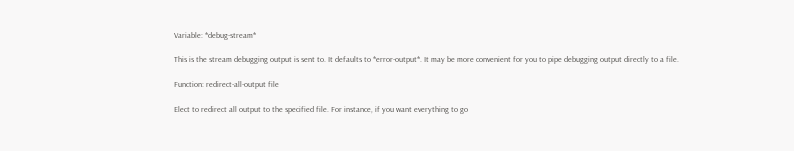Variable: *debug-stream*

This is the stream debugging output is sent to. It defaults to *error-output*. It may be more convenient for you to pipe debugging output directly to a file.

Function: redirect-all-output file

Elect to redirect all output to the specified file. For instance, if you want everything to go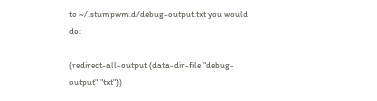to ~/.stumpwm.d/debug-output.txt you would do:

(redirect-all-output (data-dir-file "debug-output" "txt"))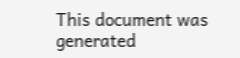This document was generated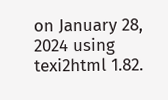on January 28, 2024 using texi2html 1.82.